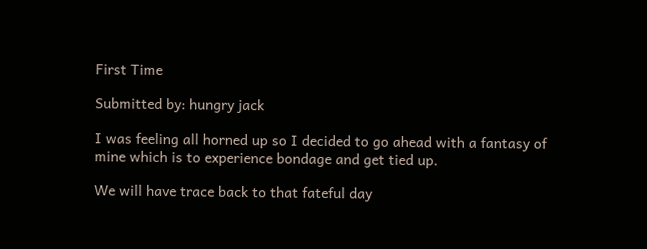First Time

Submitted by: hungry jack

I was feeling all horned up so I decided to go ahead with a fantasy of mine which is to experience bondage and get tied up.

We will have trace back to that fateful day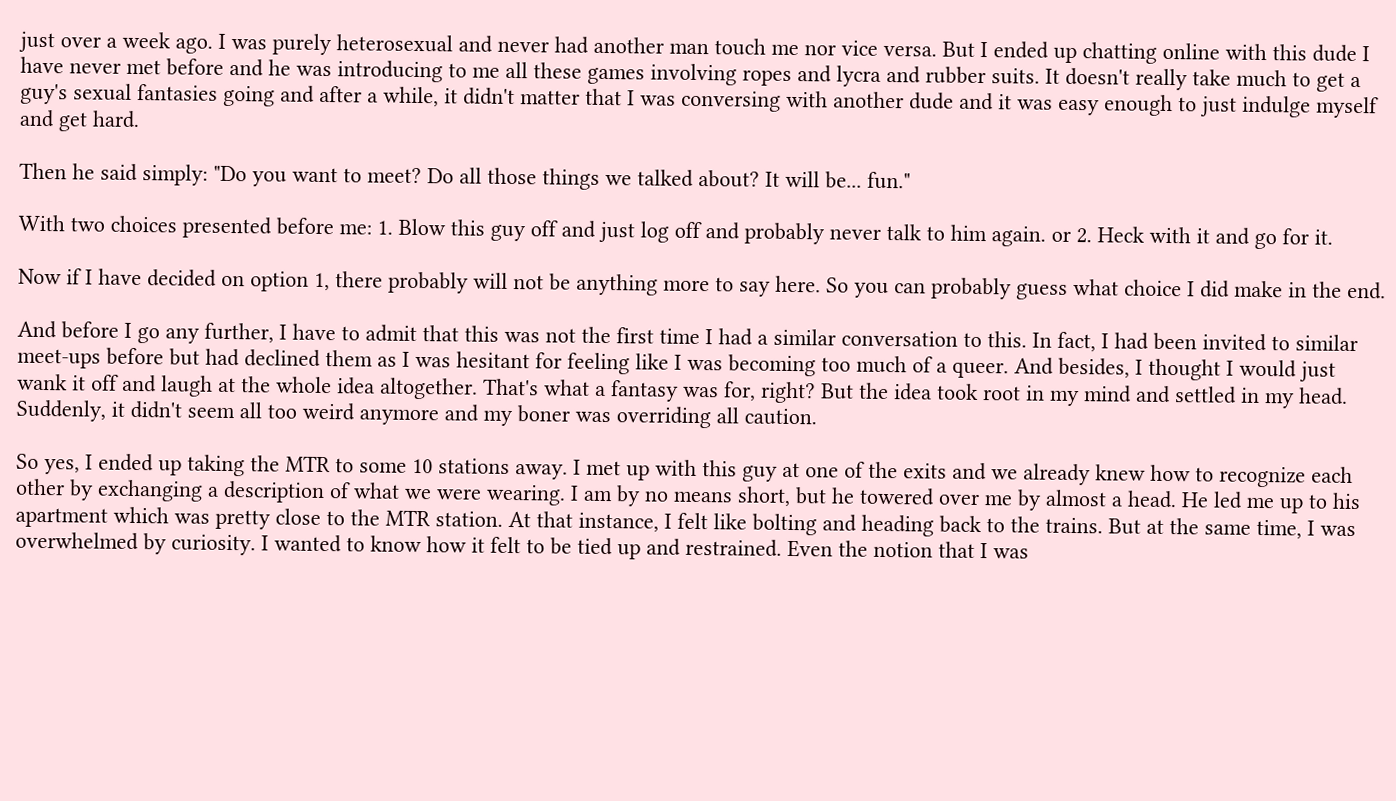just over a week ago. I was purely heterosexual and never had another man touch me nor vice versa. But I ended up chatting online with this dude I have never met before and he was introducing to me all these games involving ropes and lycra and rubber suits. It doesn't really take much to get a guy's sexual fantasies going and after a while, it didn't matter that I was conversing with another dude and it was easy enough to just indulge myself and get hard.

Then he said simply: "Do you want to meet? Do all those things we talked about? It will be... fun."

With two choices presented before me: 1. Blow this guy off and just log off and probably never talk to him again. or 2. Heck with it and go for it.

Now if I have decided on option 1, there probably will not be anything more to say here. So you can probably guess what choice I did make in the end.

And before I go any further, I have to admit that this was not the first time I had a similar conversation to this. In fact, I had been invited to similar meet-ups before but had declined them as I was hesitant for feeling like I was becoming too much of a queer. And besides, I thought I would just wank it off and laugh at the whole idea altogether. That's what a fantasy was for, right? But the idea took root in my mind and settled in my head. Suddenly, it didn't seem all too weird anymore and my boner was overriding all caution.

So yes, I ended up taking the MTR to some 10 stations away. I met up with this guy at one of the exits and we already knew how to recognize each other by exchanging a description of what we were wearing. I am by no means short, but he towered over me by almost a head. He led me up to his apartment which was pretty close to the MTR station. At that instance, I felt like bolting and heading back to the trains. But at the same time, I was overwhelmed by curiosity. I wanted to know how it felt to be tied up and restrained. Even the notion that I was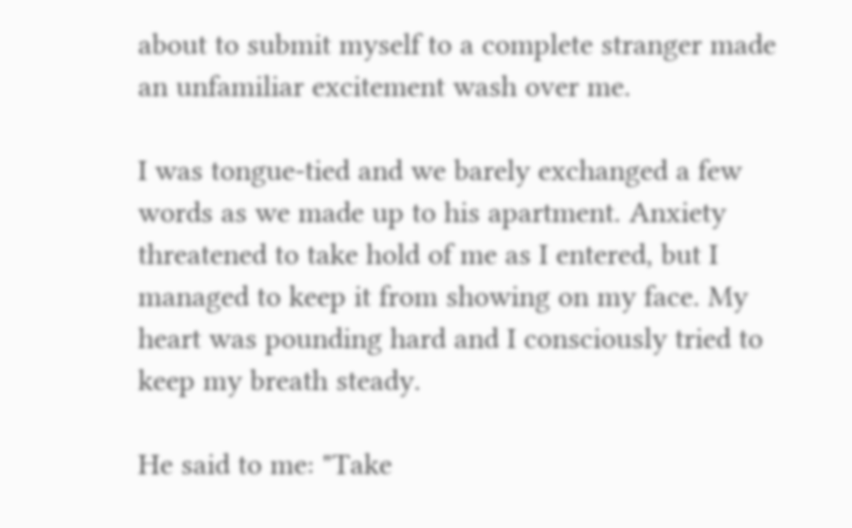about to submit myself to a complete stranger made an unfamiliar excitement wash over me.

I was tongue-tied and we barely exchanged a few words as we made up to his apartment. Anxiety threatened to take hold of me as I entered, but I managed to keep it from showing on my face. My heart was pounding hard and I consciously tried to keep my breath steady.

He said to me: "Take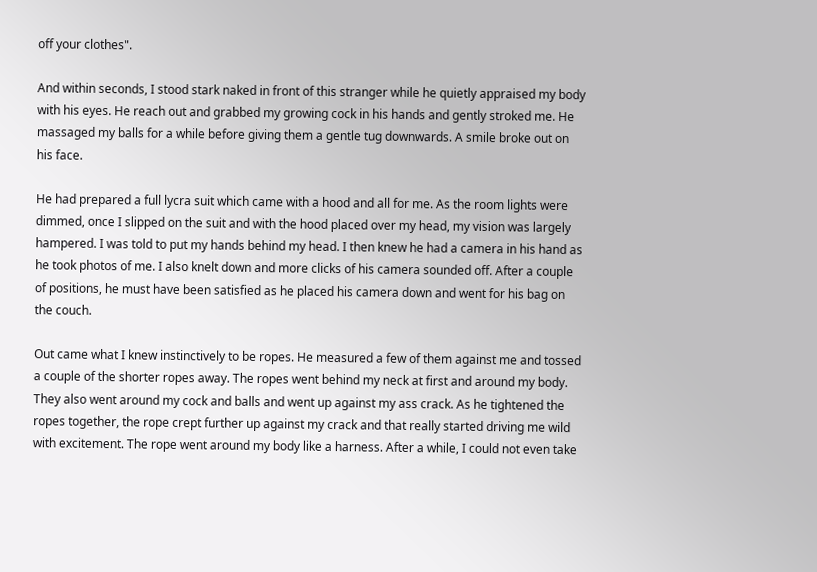off your clothes".

And within seconds, I stood stark naked in front of this stranger while he quietly appraised my body with his eyes. He reach out and grabbed my growing cock in his hands and gently stroked me. He massaged my balls for a while before giving them a gentle tug downwards. A smile broke out on his face.

He had prepared a full lycra suit which came with a hood and all for me. As the room lights were dimmed, once I slipped on the suit and with the hood placed over my head, my vision was largely hampered. I was told to put my hands behind my head. I then knew he had a camera in his hand as he took photos of me. I also knelt down and more clicks of his camera sounded off. After a couple of positions, he must have been satisfied as he placed his camera down and went for his bag on the couch.

Out came what I knew instinctively to be ropes. He measured a few of them against me and tossed a couple of the shorter ropes away. The ropes went behind my neck at first and around my body. They also went around my cock and balls and went up against my ass crack. As he tightened the ropes together, the rope crept further up against my crack and that really started driving me wild with excitement. The rope went around my body like a harness. After a while, I could not even take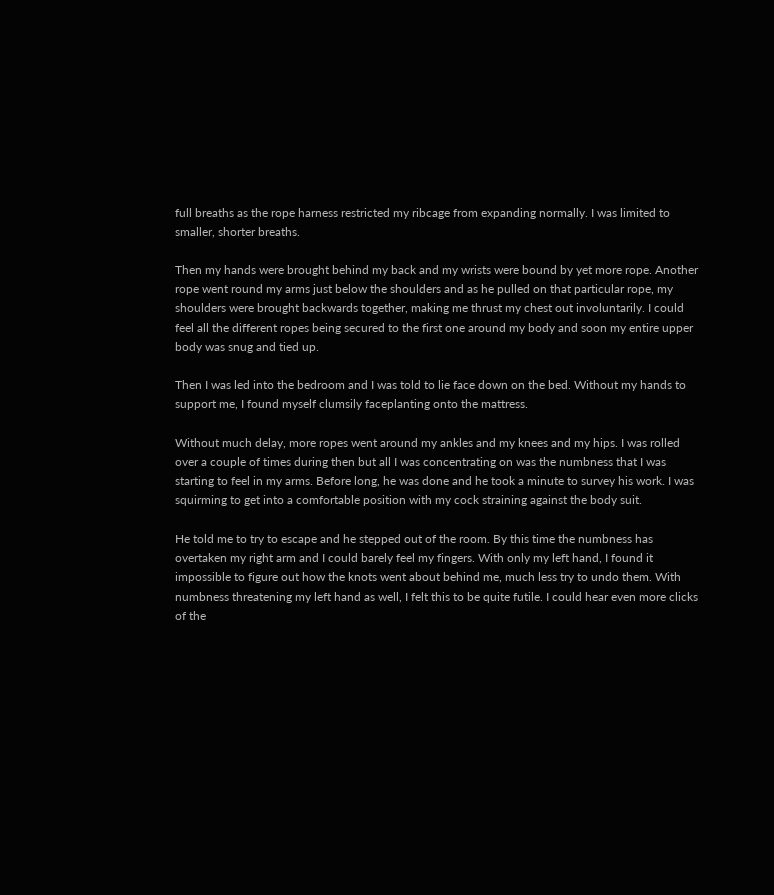full breaths as the rope harness restricted my ribcage from expanding normally. I was limited to smaller, shorter breaths.

Then my hands were brought behind my back and my wrists were bound by yet more rope. Another rope went round my arms just below the shoulders and as he pulled on that particular rope, my shoulders were brought backwards together, making me thrust my chest out involuntarily. I could feel all the different ropes being secured to the first one around my body and soon my entire upper body was snug and tied up.

Then I was led into the bedroom and I was told to lie face down on the bed. Without my hands to support me, I found myself clumsily faceplanting onto the mattress.

Without much delay, more ropes went around my ankles and my knees and my hips. I was rolled over a couple of times during then but all I was concentrating on was the numbness that I was starting to feel in my arms. Before long, he was done and he took a minute to survey his work. I was squirming to get into a comfortable position with my cock straining against the body suit.

He told me to try to escape and he stepped out of the room. By this time the numbness has overtaken my right arm and I could barely feel my fingers. With only my left hand, I found it impossible to figure out how the knots went about behind me, much less try to undo them. With numbness threatening my left hand as well, I felt this to be quite futile. I could hear even more clicks of the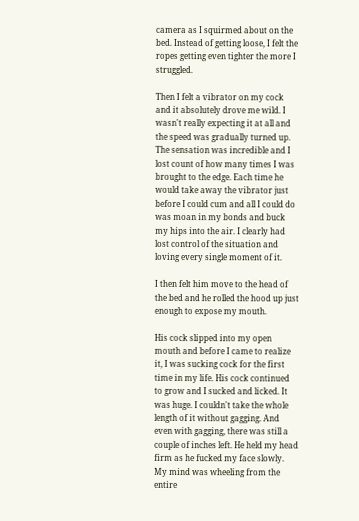camera as I squirmed about on the bed. Instead of getting loose, I felt the ropes getting even tighter the more I struggled.

Then I felt a vibrator on my cock and it absolutely drove me wild. I wasn't really expecting it at all and the speed was gradually turned up. The sensation was incredible and I lost count of how many times I was brought to the edge. Each time he would take away the vibrator just before I could cum and all I could do was moan in my bonds and buck my hips into the air. I clearly had lost control of the situation and loving every single moment of it.

I then felt him move to the head of the bed and he rolled the hood up just enough to expose my mouth.

His cock slipped into my open mouth and before I came to realize it, I was sucking cock for the first time in my life. His cock continued to grow and I sucked and licked. It was huge. I couldn't take the whole length of it without gagging. And even with gagging, there was still a couple of inches left. He held my head firm as he fucked my face slowly. My mind was wheeling from the entire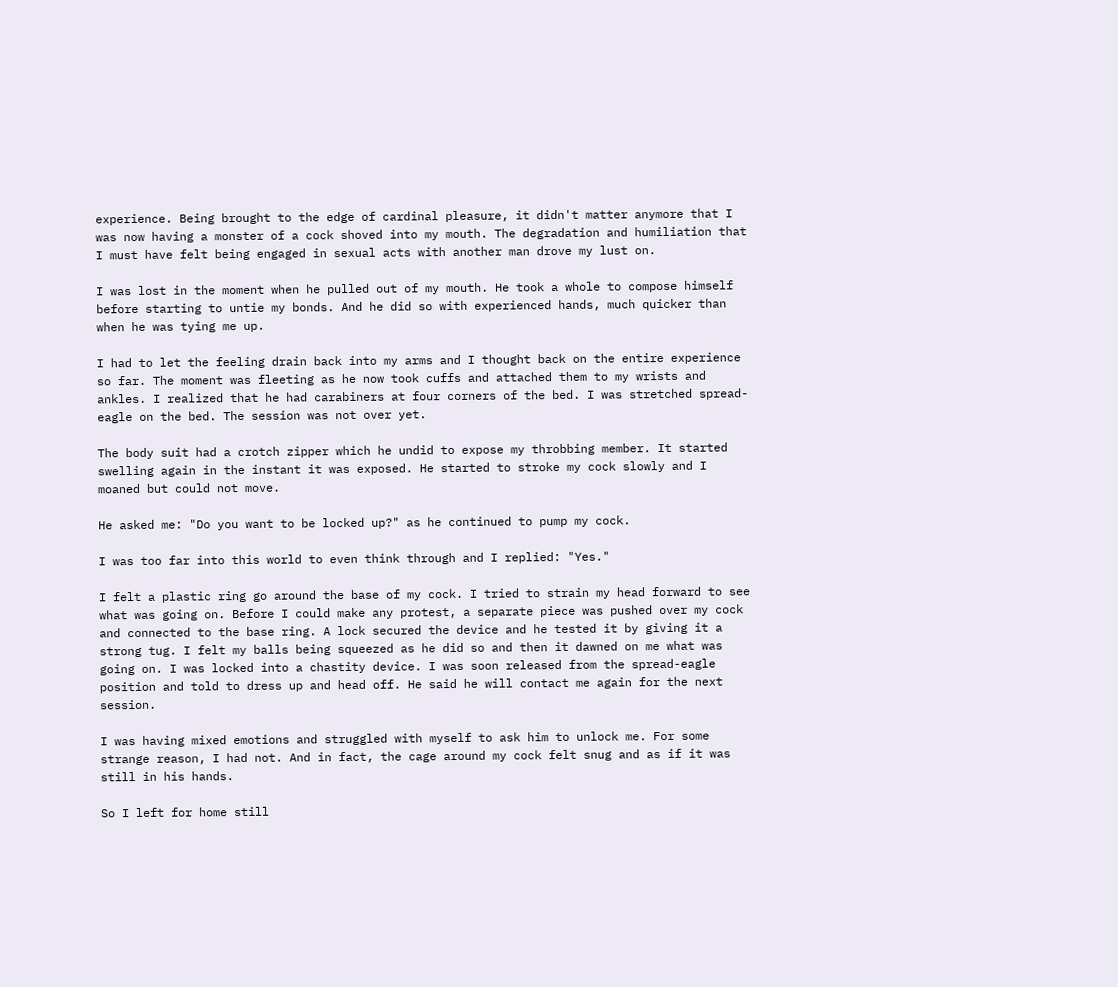experience. Being brought to the edge of cardinal pleasure, it didn't matter anymore that I was now having a monster of a cock shoved into my mouth. The degradation and humiliation that I must have felt being engaged in sexual acts with another man drove my lust on.

I was lost in the moment when he pulled out of my mouth. He took a whole to compose himself before starting to untie my bonds. And he did so with experienced hands, much quicker than when he was tying me up.

I had to let the feeling drain back into my arms and I thought back on the entire experience so far. The moment was fleeting as he now took cuffs and attached them to my wrists and ankles. I realized that he had carabiners at four corners of the bed. I was stretched spread-eagle on the bed. The session was not over yet.

The body suit had a crotch zipper which he undid to expose my throbbing member. It started swelling again in the instant it was exposed. He started to stroke my cock slowly and I moaned but could not move.

He asked me: "Do you want to be locked up?" as he continued to pump my cock.

I was too far into this world to even think through and I replied: "Yes."

I felt a plastic ring go around the base of my cock. I tried to strain my head forward to see what was going on. Before I could make any protest, a separate piece was pushed over my cock and connected to the base ring. A lock secured the device and he tested it by giving it a strong tug. I felt my balls being squeezed as he did so and then it dawned on me what was going on. I was locked into a chastity device. I was soon released from the spread-eagle position and told to dress up and head off. He said he will contact me again for the next session.

I was having mixed emotions and struggled with myself to ask him to unlock me. For some strange reason, I had not. And in fact, the cage around my cock felt snug and as if it was still in his hands.

So I left for home still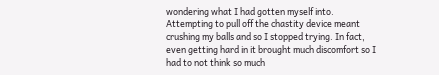wondering what I had gotten myself into. Attempting to pull off the chastity device meant crushing my balls and so I stopped trying. In fact, even getting hard in it brought much discomfort so I had to not think so much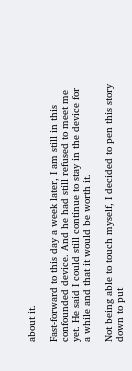about it.

Fast-forward to this day a week later, I am still in this confounded device. And he had still refused to meet me yet. He said I could still continue to stay in the device for a while and that it would be worth it.

Not being able to touch myself, I decided to pen this story down to put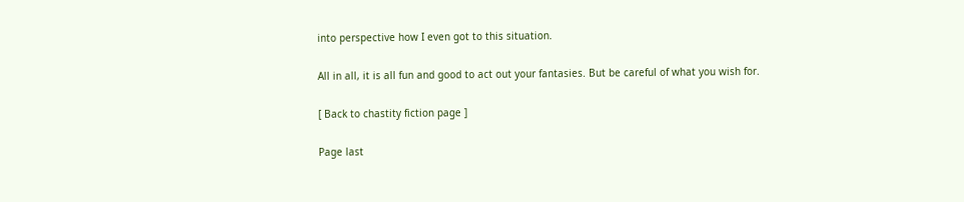into perspective how I even got to this situation.

All in all, it is all fun and good to act out your fantasies. But be careful of what you wish for.

[ Back to chastity fiction page ]

Page last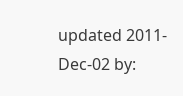updated 2011-Dec-02 by: